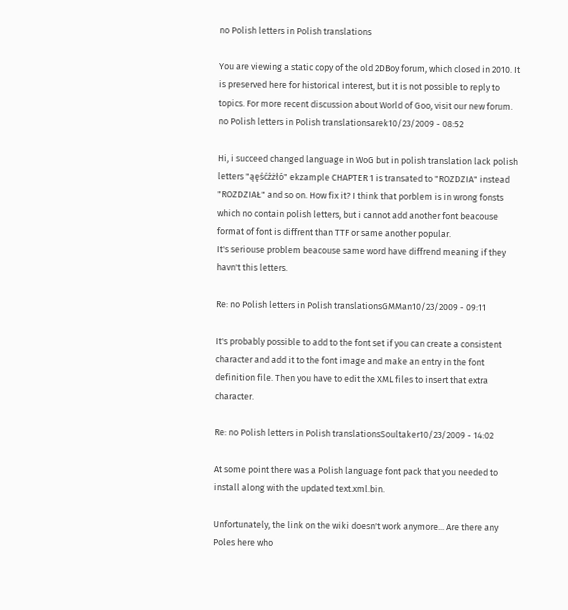no Polish letters in Polish translations

You are viewing a static copy of the old 2DBoy forum, which closed in 2010. It is preserved here for historical interest, but it is not possible to reply to topics. For more recent discussion about World of Goo, visit our new forum.
no Polish letters in Polish translationsarek10/23/2009 - 08:52

Hi, i succeed changed language in WoG but in polish translation lack polish letters "ąęśćźżłó" ekzample CHAPTER 1 is transated to "ROZDZIA" instead "ROZDZIAŁ" and so on. How fix it? I think that porblem is in wrong fonsts which no contain polish letters, but i cannot add another font beacouse format of font is diffrent than TTF or same another popular.
It's seriouse problem beacouse same word have diffrend meaning if they havn't this letters.

Re: no Polish letters in Polish translationsGMMan10/23/2009 - 09:11

It's probably possible to add to the font set if you can create a consistent character and add it to the font image and make an entry in the font definition file. Then you have to edit the XML files to insert that extra character.

Re: no Polish letters in Polish translationsSoultaker10/23/2009 - 14:02

At some point there was a Polish language font pack that you needed to install along with the updated text.xml.bin.

Unfortunately, the link on the wiki doesn't work anymore... Are there any Poles here who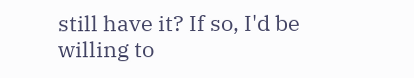still have it? If so, I'd be willing to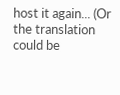host it again... (Or the translation could be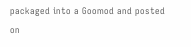packaged into a Goomod and posted on